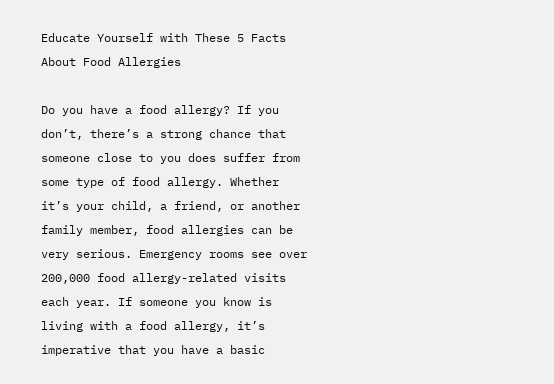Educate Yourself with These 5 Facts About Food Allergies

Do you have a food allergy? If you don’t, there’s a strong chance that someone close to you does suffer from some type of food allergy. Whether it’s your child, a friend, or another family member, food allergies can be very serious. Emergency rooms see over 200,000 food allergy-related visits each year. If someone you know is living with a food allergy, it’s imperative that you have a basic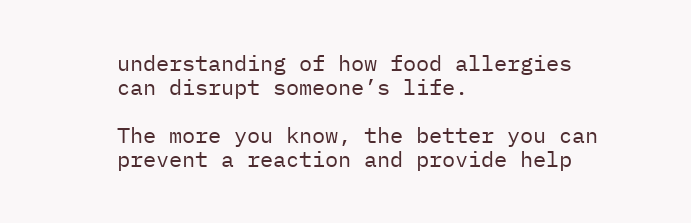understanding of how food allergies can disrupt someone’s life.

The more you know, the better you can prevent a reaction and provide help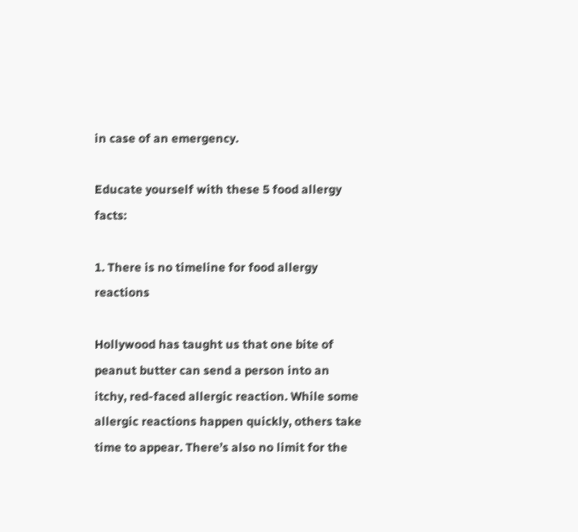in case of an emergency.

Educate yourself with these 5 food allergy facts:

1. There is no timeline for food allergy reactions

Hollywood has taught us that one bite of peanut butter can send a person into an itchy, red-faced allergic reaction. While some allergic reactions happen quickly, others take time to appear. There’s also no limit for the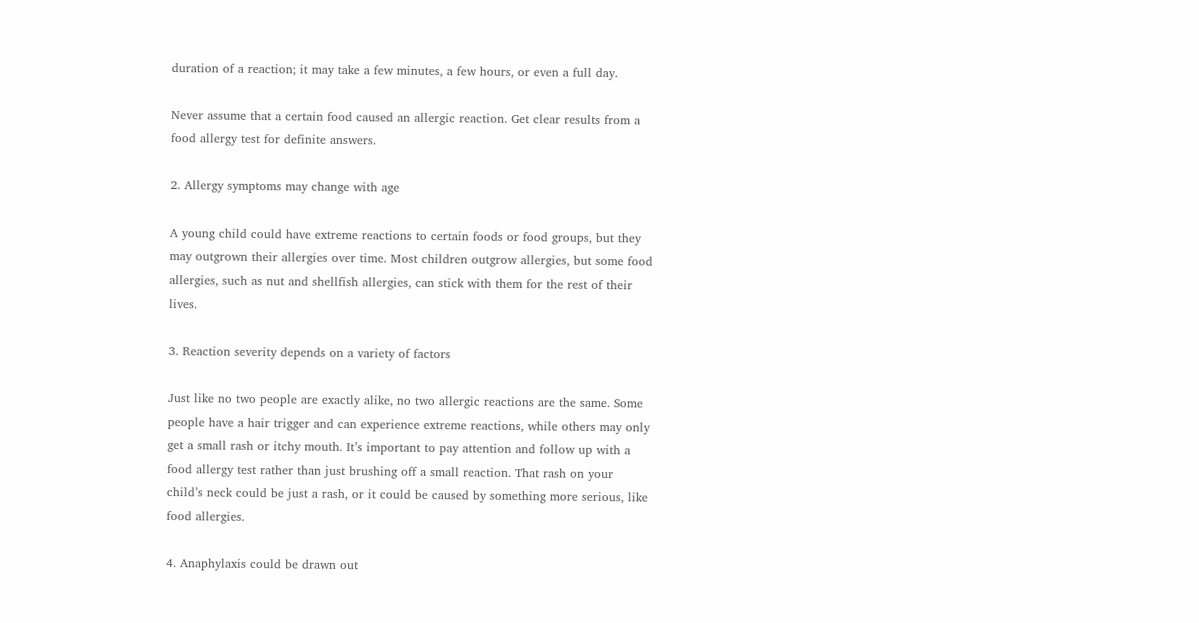duration of a reaction; it may take a few minutes, a few hours, or even a full day.

Never assume that a certain food caused an allergic reaction. Get clear results from a food allergy test for definite answers.

2. Allergy symptoms may change with age

A young child could have extreme reactions to certain foods or food groups, but they may outgrown their allergies over time. Most children outgrow allergies, but some food allergies, such as nut and shellfish allergies, can stick with them for the rest of their lives.

3. Reaction severity depends on a variety of factors

Just like no two people are exactly alike, no two allergic reactions are the same. Some people have a hair trigger and can experience extreme reactions, while others may only get a small rash or itchy mouth. It’s important to pay attention and follow up with a food allergy test rather than just brushing off a small reaction. That rash on your child’s neck could be just a rash, or it could be caused by something more serious, like food allergies.

4. Anaphylaxis could be drawn out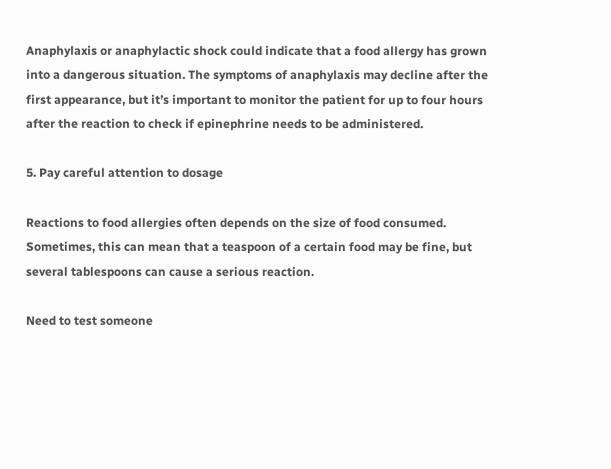Anaphylaxis or anaphylactic shock could indicate that a food allergy has grown into a dangerous situation. The symptoms of anaphylaxis may decline after the first appearance, but it’s important to monitor the patient for up to four hours after the reaction to check if epinephrine needs to be administered.

5. Pay careful attention to dosage

Reactions to food allergies often depends on the size of food consumed. Sometimes, this can mean that a teaspoon of a certain food may be fine, but several tablespoons can cause a serious reaction.

Need to test someone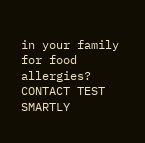in your family for food allergies? CONTACT TEST SMARTLY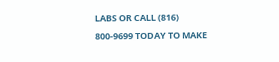LABS OR CALL (816) 800-9699 TODAY TO MAKE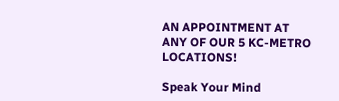AN APPOINTMENT AT ANY OF OUR 5 KC-METRO LOCATIONS!

Speak Your Mind